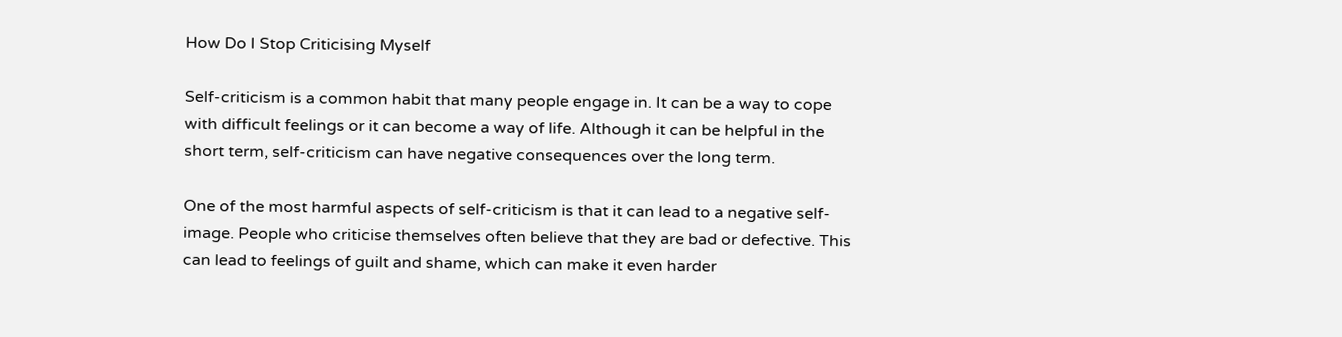How Do I Stop Criticising Myself

Self-criticism is a common habit that many people engage in. It can be a way to cope with difficult feelings or it can become a way of life. Although it can be helpful in the short term, self-criticism can have negative consequences over the long term.

One of the most harmful aspects of self-criticism is that it can lead to a negative self-image. People who criticise themselves often believe that they are bad or defective. This can lead to feelings of guilt and shame, which can make it even harder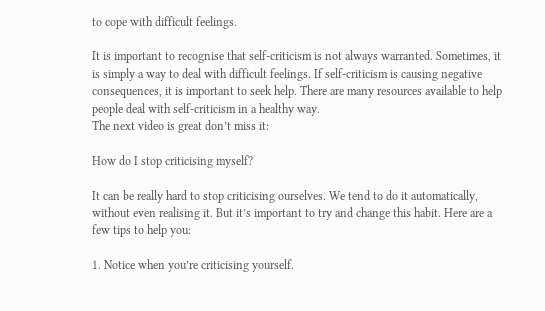to cope with difficult feelings.

It is important to recognise that self-criticism is not always warranted. Sometimes, it is simply a way to deal with difficult feelings. If self-criticism is causing negative consequences, it is important to seek help. There are many resources available to help people deal with self-criticism in a healthy way.
The next video is great don’t miss it:

How do I stop criticising myself?

It can be really hard to stop criticising ourselves. We tend to do it automatically, without even realising it. But it’s important to try and change this habit. Here are a few tips to help you:

1. Notice when you’re criticising yourself.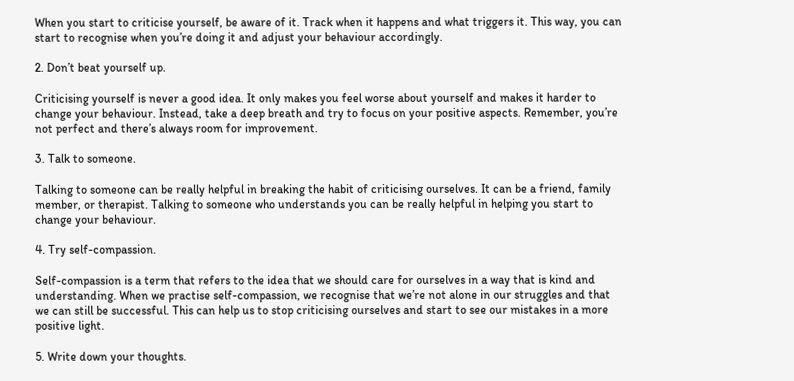When you start to criticise yourself, be aware of it. Track when it happens and what triggers it. This way, you can start to recognise when you’re doing it and adjust your behaviour accordingly.

2. Don’t beat yourself up.

Criticising yourself is never a good idea. It only makes you feel worse about yourself and makes it harder to change your behaviour. Instead, take a deep breath and try to focus on your positive aspects. Remember, you’re not perfect and there’s always room for improvement.

3. Talk to someone.

Talking to someone can be really helpful in breaking the habit of criticising ourselves. It can be a friend, family member, or therapist. Talking to someone who understands you can be really helpful in helping you start to change your behaviour.

4. Try self-compassion.

Self-compassion is a term that refers to the idea that we should care for ourselves in a way that is kind and understanding. When we practise self-compassion, we recognise that we’re not alone in our struggles and that we can still be successful. This can help us to stop criticising ourselves and start to see our mistakes in a more positive light.

5. Write down your thoughts.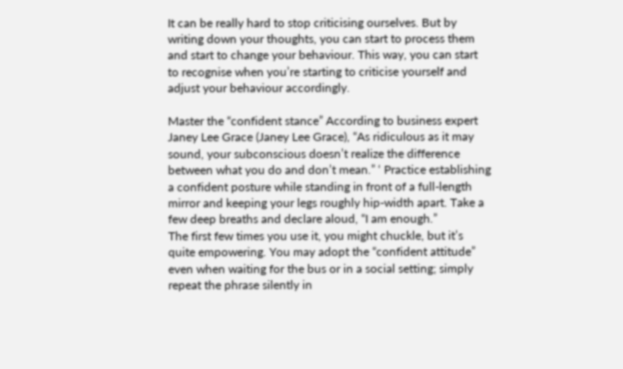It can be really hard to stop criticising ourselves. But by writing down your thoughts, you can start to process them and start to change your behaviour. This way, you can start to recognise when you’re starting to criticise yourself and adjust your behaviour accordingly.

Master the “confident stance” According to business expert Janey Lee Grace (Janey Lee Grace), “As ridiculous as it may sound, your subconscious doesn’t realize the difference between what you do and don’t mean.” ‘ Practice establishing a confident posture while standing in front of a full-length mirror and keeping your legs roughly hip-width apart. Take a few deep breaths and declare aloud, “I am enough.”
The first few times you use it, you might chuckle, but it’s quite empowering. You may adopt the “confident attitude” even when waiting for the bus or in a social setting; simply repeat the phrase silently in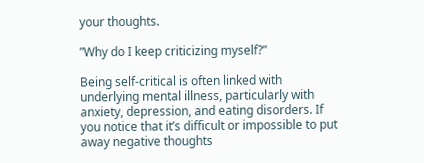your thoughts.

”Why do I keep criticizing myself?”

Being self-critical is often linked with underlying mental illness, particularly with anxiety, depression, and eating disorders. If you notice that it’s difficult or impossible to put away negative thoughts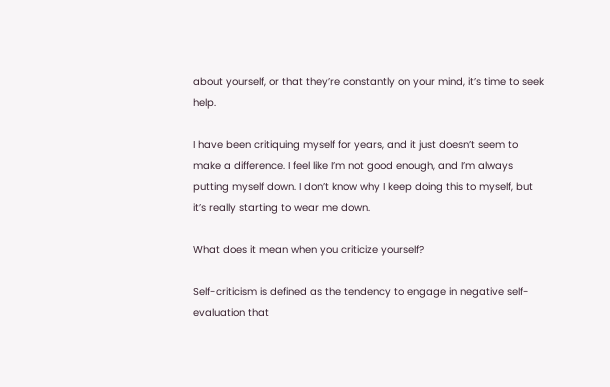about yourself, or that they’re constantly on your mind, it’s time to seek help.

I have been critiquing myself for years, and it just doesn’t seem to make a difference. I feel like I’m not good enough, and I’m always putting myself down. I don’t know why I keep doing this to myself, but it’s really starting to wear me down.

What does it mean when you criticize yourself?

Self-criticism is defined as the tendency to engage in negative self-evaluation that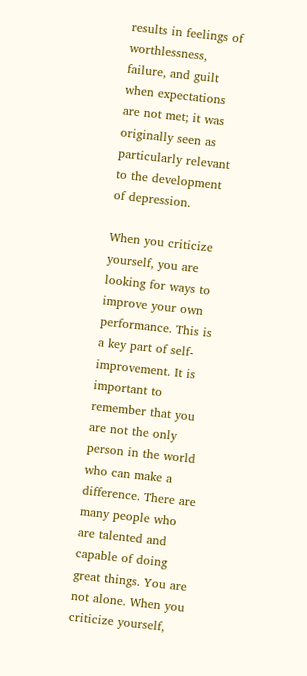results in feelings of worthlessness, failure, and guilt when expectations are not met; it was originally seen as particularly relevant to the development of depression.

When you criticize yourself, you are looking for ways to improve your own performance. This is a key part of self-improvement. It is important to remember that you are not the only person in the world who can make a difference. There are many people who are talented and capable of doing great things. You are not alone. When you criticize yourself,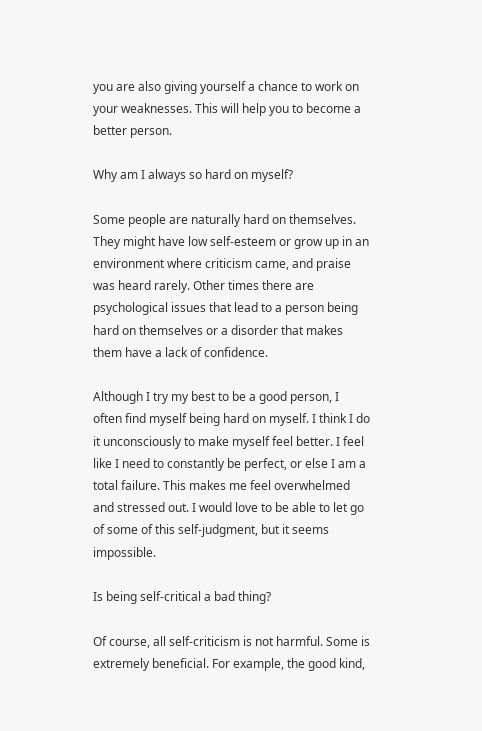you are also giving yourself a chance to work on your weaknesses. This will help you to become a better person.

Why am I always so hard on myself?

Some people are naturally hard on themselves. They might have low self-esteem or grow up in an environment where criticism came, and praise was heard rarely. Other times there are psychological issues that lead to a person being hard on themselves or a disorder that makes them have a lack of confidence.

Although I try my best to be a good person, I often find myself being hard on myself. I think I do it unconsciously to make myself feel better. I feel like I need to constantly be perfect, or else I am a total failure. This makes me feel overwhelmed and stressed out. I would love to be able to let go of some of this self-judgment, but it seems impossible.

Is being self-critical a bad thing?

Of course, all self-criticism is not harmful. Some is extremely beneficial. For example, the good kind,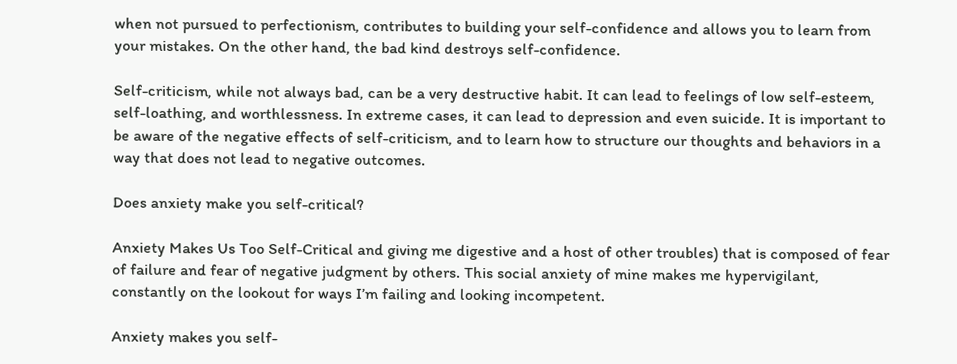when not pursued to perfectionism, contributes to building your self-confidence and allows you to learn from your mistakes. On the other hand, the bad kind destroys self-confidence.

Self-criticism, while not always bad, can be a very destructive habit. It can lead to feelings of low self-esteem, self-loathing, and worthlessness. In extreme cases, it can lead to depression and even suicide. It is important to be aware of the negative effects of self-criticism, and to learn how to structure our thoughts and behaviors in a way that does not lead to negative outcomes.

Does anxiety make you self-critical?

Anxiety Makes Us Too Self-Critical and giving me digestive and a host of other troubles) that is composed of fear of failure and fear of negative judgment by others. This social anxiety of mine makes me hypervigilant, constantly on the lookout for ways I’m failing and looking incompetent.

Anxiety makes you self-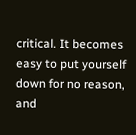critical. It becomes easy to put yourself down for no reason, and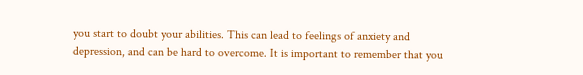you start to doubt your abilities. This can lead to feelings of anxiety and depression, and can be hard to overcome. It is important to remember that you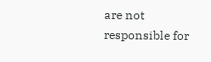are not responsible for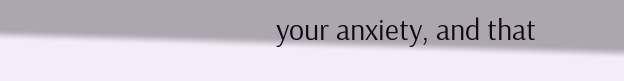your anxiety, and that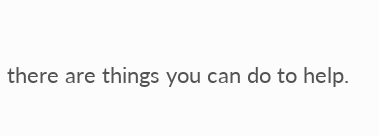there are things you can do to help.